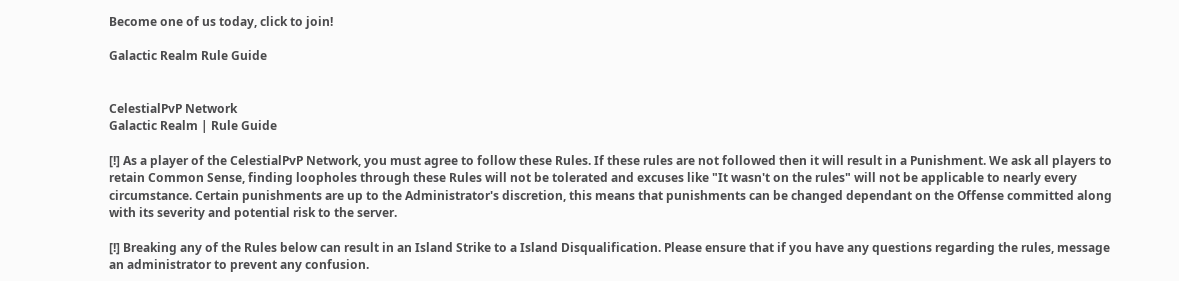Become one of us today, click to join!

Galactic Realm Rule Guide


CelestialPvP Network
Galactic Realm | Rule Guide

[!] As a player of the CelestialPvP Network, you must agree to follow these Rules. If these rules are not followed then it will result in a Punishment. We ask all players to retain Common Sense, finding loopholes through these Rules will not be tolerated and excuses like "It wasn't on the rules" will not be applicable to nearly every circumstance. Certain punishments are up to the Administrator's discretion, this means that punishments can be changed dependant on the Offense committed along with its severity and potential risk to the server.

[!] Breaking any of the Rules below can result in an Island Strike to a Island Disqualification. Please ensure that if you have any questions regarding the rules, message an administrator to prevent any confusion.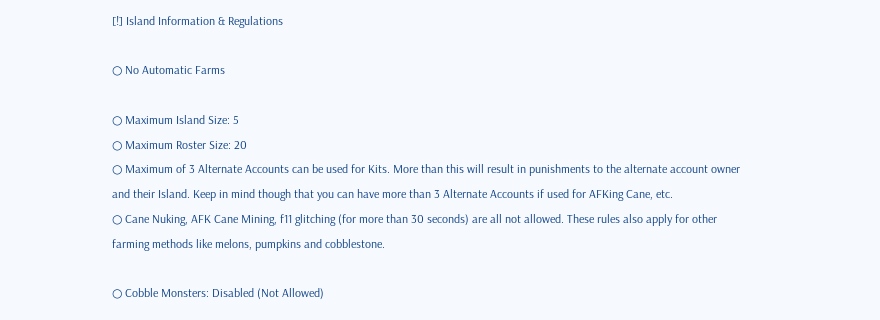[!] Island Information & Regulations

○ No Automatic Farms

○ Maximum Island Size: 5
○ Maximum Roster Size: 20
○ Maximum of 3 Alternate Accounts can be used for Kits. More than this will result in punishments to the alternate account owner and their Island. Keep in mind though that you can have more than 3 Alternate Accounts if used for AFKing Cane, etc.
○ Cane Nuking, AFK Cane Mining, f11 glitching (for more than 30 seconds) are all not allowed. These rules also apply for other farming methods like melons, pumpkins and cobblestone.

○ Cobble Monsters: Disabled (Not Allowed)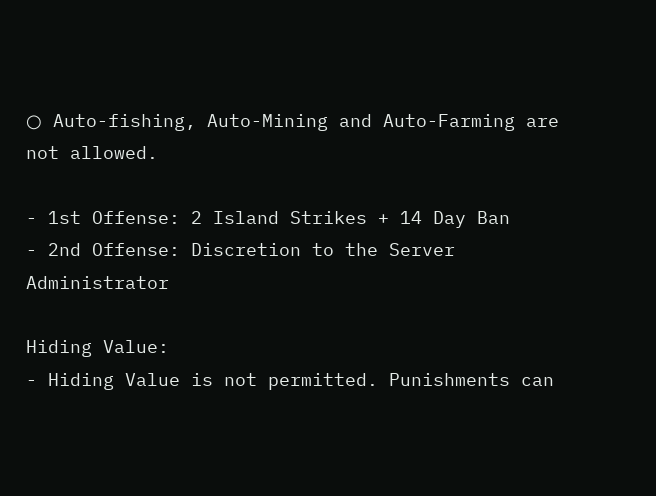○ Auto-fishing, Auto-Mining and Auto-Farming are not allowed.

- 1st Offense: 2 Island Strikes + 14 Day Ban
- 2nd Offense: Discretion to the Server Administrator

Hiding Value:
- Hiding Value is not permitted. Punishments can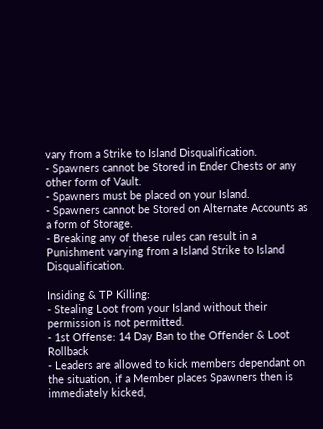vary from a Strike to Island Disqualification.
- Spawners cannot be Stored in Ender Chests or any other form of Vault.
- Spawners must be placed on your Island.
- Spawners cannot be Stored on Alternate Accounts as a form of Storage.
- Breaking any of these rules can result in a Punishment varying from a Island Strike to Island Disqualification.

Insiding & TP Killing:
- Stealing Loot from your Island without their permission is not permitted.
- 1st Offense: 14 Day Ban to the Offender & Loot Rollback
- Leaders are allowed to kick members dependant on the situation, if a Member places Spawners then is immediately kicked,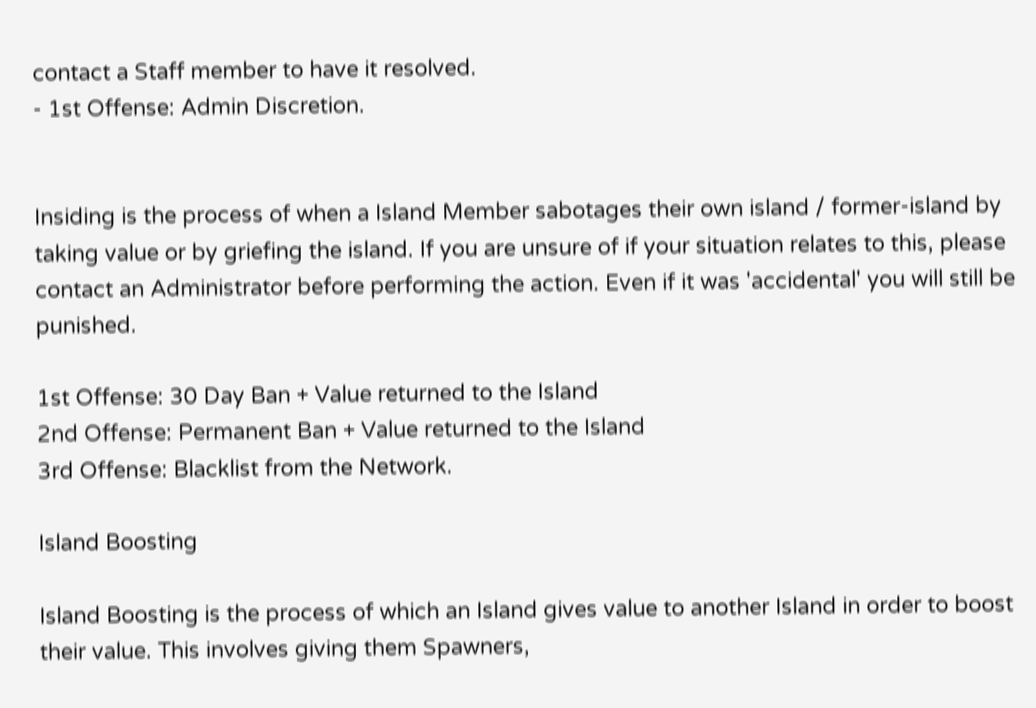contact a Staff member to have it resolved.
- 1st Offense: Admin Discretion.


Insiding is the process of when a Island Member sabotages their own island / former-island by taking value or by griefing the island. If you are unsure of if your situation relates to this, please contact an Administrator before performing the action. Even if it was 'accidental' you will still be punished.

1st Offense: 30 Day Ban + Value returned to the Island
2nd Offense: Permanent Ban + Value returned to the Island
3rd Offense: Blacklist from the Network.

Island Boosting

Island Boosting is the process of which an Island gives value to another Island in order to boost their value. This involves giving them Spawners,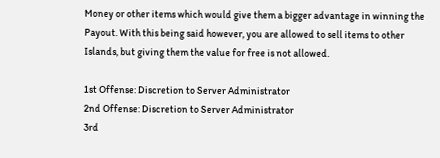Money or other items which would give them a bigger advantage in winning the Payout. With this being said however, you are allowed to sell items to other Islands, but giving them the value for free is not allowed.

1st Offense: Discretion to Server Administrator
2nd Offense: Discretion to Server Administrator
3rd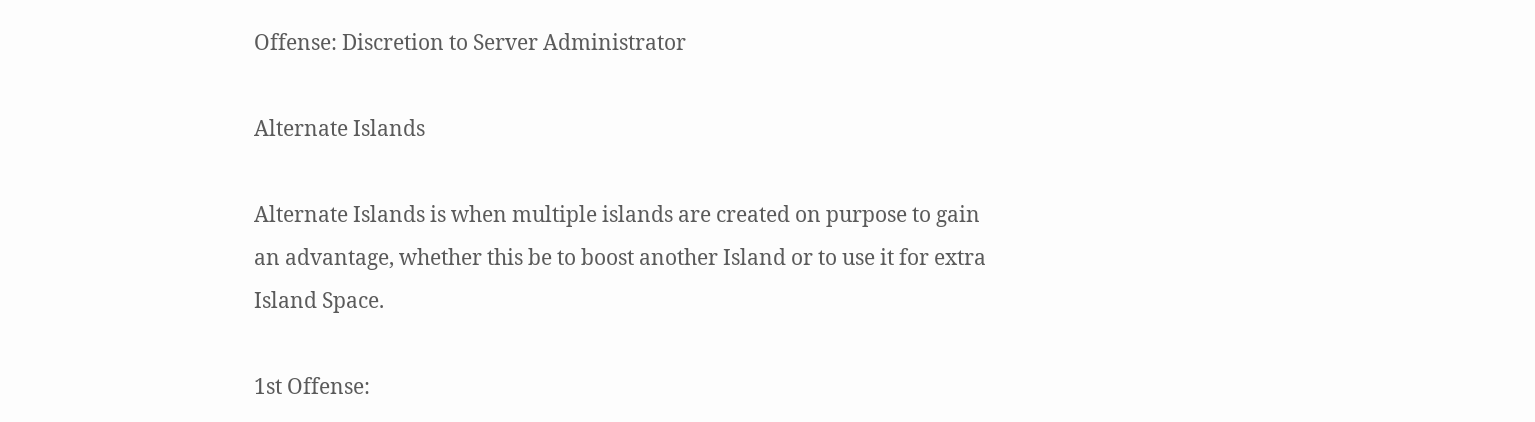Offense: Discretion to Server Administrator

Alternate Islands

Alternate Islands is when multiple islands are created on purpose to gain an advantage, whether this be to boost another Island or to use it for extra Island Space.

1st Offense: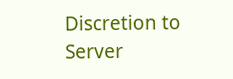Discretion to Server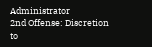Administrator
2nd Offense: Discretion to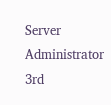Server Administrator
3rd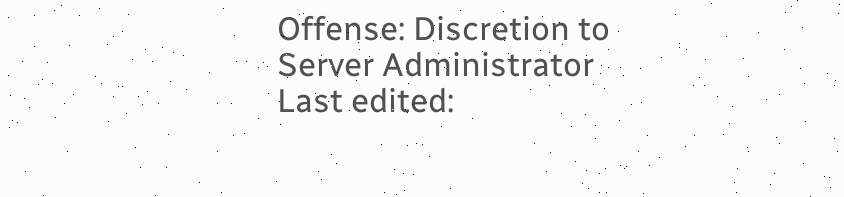Offense: Discretion to Server Administrator
Last edited: